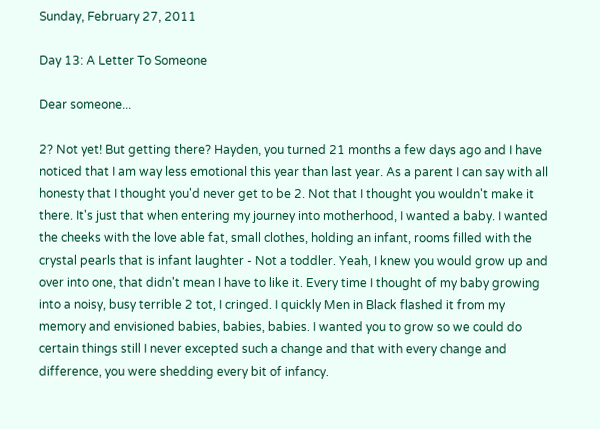Sunday, February 27, 2011

Day 13: A Letter To Someone

Dear someone...

2? Not yet! But getting there? Hayden, you turned 21 months a few days ago and I have noticed that I am way less emotional this year than last year. As a parent I can say with all honesty that I thought you'd never get to be 2. Not that I thought you wouldn't make it there. It's just that when entering my journey into motherhood, I wanted a baby. I wanted the cheeks with the love able fat, small clothes, holding an infant, rooms filled with the crystal pearls that is infant laughter - Not a toddler. Yeah, I knew you would grow up and over into one, that didn't mean I have to like it. Every time I thought of my baby growing into a noisy, busy terrible 2 tot, I cringed. I quickly Men in Black flashed it from my memory and envisioned babies, babies, babies. I wanted you to grow so we could do certain things still I never excepted such a change and that with every change and difference, you were shedding every bit of infancy.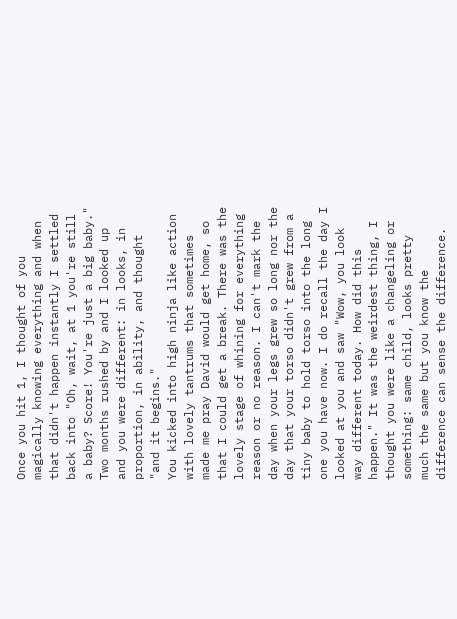Once you hit 1, I thought of you magically knowing everything and when that didn't happen instantly I settled back into "Oh, wait, at 1 you're still a baby? Score! You're just a big baby." Two months rushed by and I looked up and you were different: in looks, in proportion, in ability, and thought "and it begins."
You kicked into high ninja like action with lovely tantrums that sometimes made me pray David would get home, so that I could get a break. There was the lovely stage of whining for everything reason or no reason. I can't mark the day when your legs grew so long nor the day that your torso didn't grew from a tiny baby to hold torso into the long one you have now. I do recall the day I looked at you and saw "Wow, you look way different today. How did this happen." It was the weirdest thing, I thought you were like a changeling or something: same child, looks pretty much the same but you know the difference can sense the difference.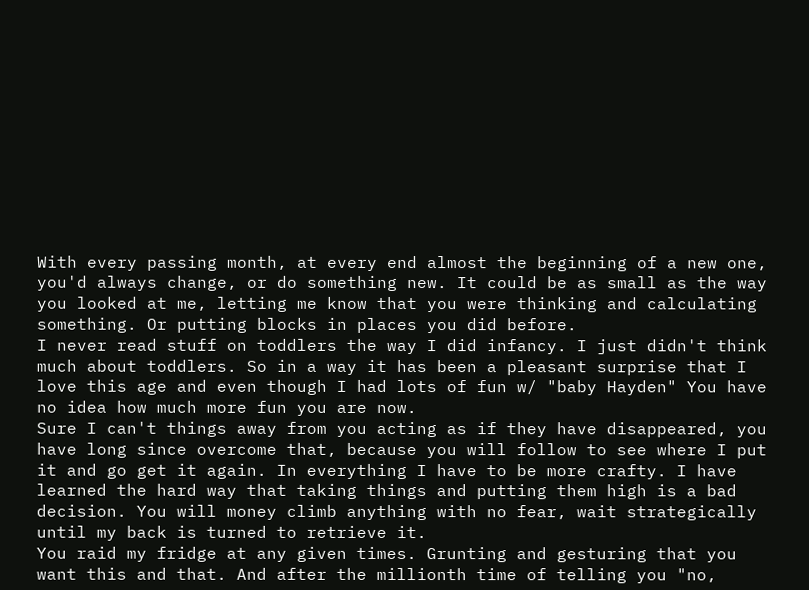With every passing month, at every end almost the beginning of a new one, you'd always change, or do something new. It could be as small as the way you looked at me, letting me know that you were thinking and calculating something. Or putting blocks in places you did before.
I never read stuff on toddlers the way I did infancy. I just didn't think much about toddlers. So in a way it has been a pleasant surprise that I love this age and even though I had lots of fun w/ "baby Hayden" You have no idea how much more fun you are now.
Sure I can't things away from you acting as if they have disappeared, you have long since overcome that, because you will follow to see where I put it and go get it again. In everything I have to be more crafty. I have learned the hard way that taking things and putting them high is a bad decision. You will money climb anything with no fear, wait strategically until my back is turned to retrieve it.
You raid my fridge at any given times. Grunting and gesturing that you want this and that. And after the millionth time of telling you "no,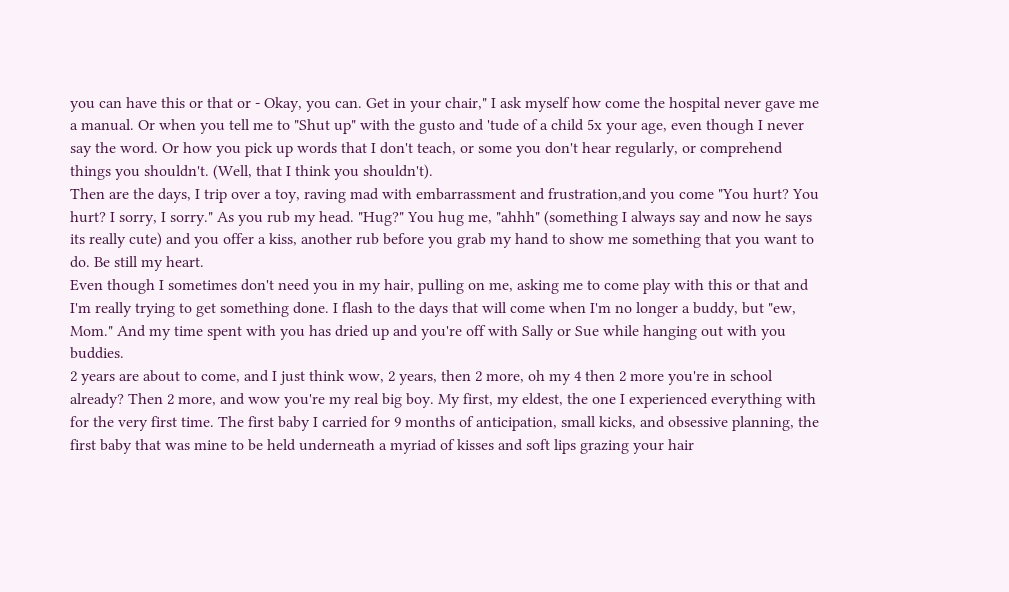you can have this or that or - Okay, you can. Get in your chair," I ask myself how come the hospital never gave me a manual. Or when you tell me to "Shut up" with the gusto and 'tude of a child 5x your age, even though I never say the word. Or how you pick up words that I don't teach, or some you don't hear regularly, or comprehend things you shouldn't. (Well, that I think you shouldn't).
Then are the days, I trip over a toy, raving mad with embarrassment and frustration,and you come "You hurt? You hurt? I sorry, I sorry." As you rub my head. "Hug?" You hug me, "ahhh" (something I always say and now he says its really cute) and you offer a kiss, another rub before you grab my hand to show me something that you want to do. Be still my heart.
Even though I sometimes don't need you in my hair, pulling on me, asking me to come play with this or that and I'm really trying to get something done. I flash to the days that will come when I'm no longer a buddy, but "ew, Mom." And my time spent with you has dried up and you're off with Sally or Sue while hanging out with you buddies.
2 years are about to come, and I just think wow, 2 years, then 2 more, oh my 4 then 2 more you're in school already? Then 2 more, and wow you're my real big boy. My first, my eldest, the one I experienced everything with for the very first time. The first baby I carried for 9 months of anticipation, small kicks, and obsessive planning, the first baby that was mine to be held underneath a myriad of kisses and soft lips grazing your hair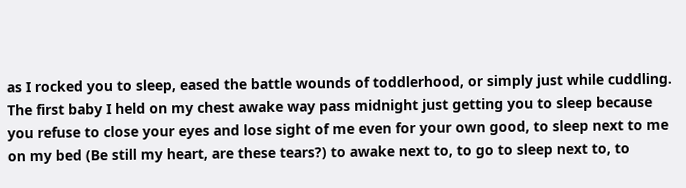as I rocked you to sleep, eased the battle wounds of toddlerhood, or simply just while cuddling. The first baby I held on my chest awake way pass midnight just getting you to sleep because you refuse to close your eyes and lose sight of me even for your own good, to sleep next to me on my bed (Be still my heart, are these tears?) to awake next to, to go to sleep next to, to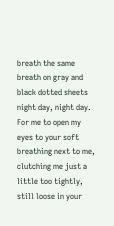breath the same breath on gray and black dotted sheets night day, night day. For me to open my eyes to your soft breathing next to me, clutching me just a little too tightly, still loose in your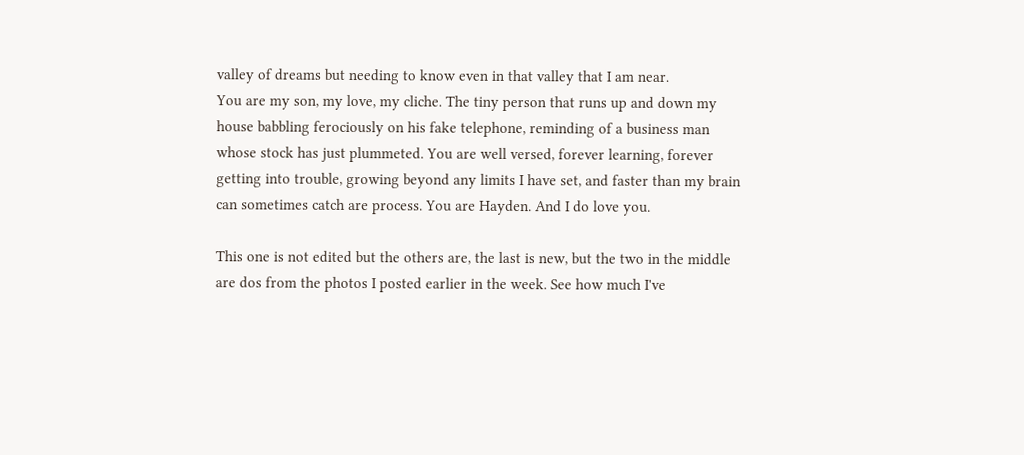valley of dreams but needing to know even in that valley that I am near.
You are my son, my love, my cliche. The tiny person that runs up and down my house babbling ferociously on his fake telephone, reminding of a business man whose stock has just plummeted. You are well versed, forever learning, forever getting into trouble, growing beyond any limits I have set, and faster than my brain can sometimes catch are process. You are Hayden. And I do love you.

This one is not edited but the others are, the last is new, but the two in the middle are dos from the photos I posted earlier in the week. See how much I've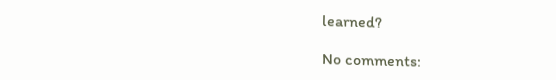learned?

No comments: